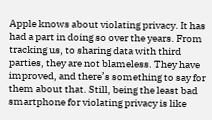Apple knows about violating privacy. It has had a part in doing so over the years. From tracking us, to sharing data with third parties, they are not blameless. They have improved, and there’s something to say for them about that. Still, being the least bad smartphone for violating privacy is like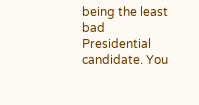being the least bad Presidential candidate. You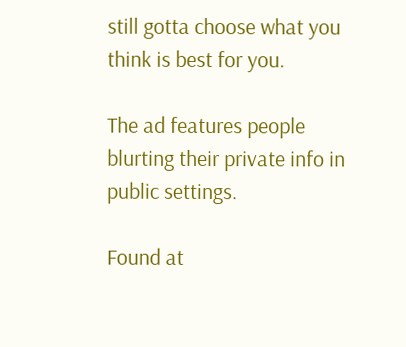still gotta choose what you think is best for you.

The ad features people blurting their private info in public settings.

Found at